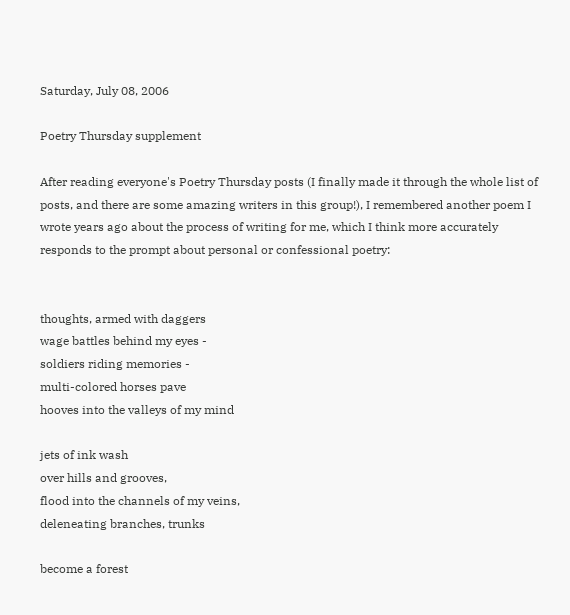Saturday, July 08, 2006

Poetry Thursday supplement

After reading everyone's Poetry Thursday posts (I finally made it through the whole list of posts, and there are some amazing writers in this group!), I remembered another poem I wrote years ago about the process of writing for me, which I think more accurately responds to the prompt about personal or confessional poetry:


thoughts, armed with daggers
wage battles behind my eyes -
soldiers riding memories -
multi-colored horses pave
hooves into the valleys of my mind

jets of ink wash
over hills and grooves,
flood into the channels of my veins,
deleneating branches, trunks

become a forest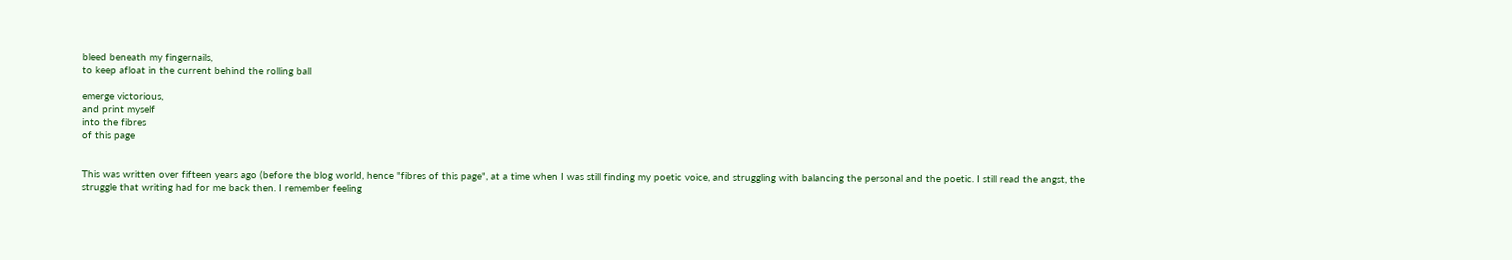bleed beneath my fingernails,
to keep afloat in the current behind the rolling ball

emerge victorious,
and print myself
into the fibres
of this page


This was written over fifteen years ago (before the blog world, hence "fibres of this page", at a time when I was still finding my poetic voice, and struggling with balancing the personal and the poetic. I still read the angst, the struggle that writing had for me back then. I remember feeling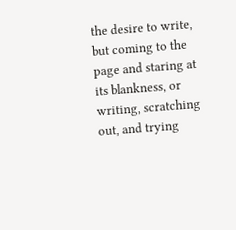the desire to write, but coming to the page and staring at its blankness, or writing, scratching out, and trying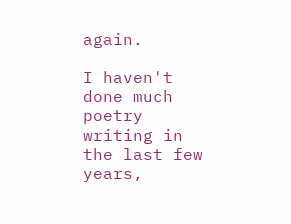again.

I haven't done much poetry writing in the last few years,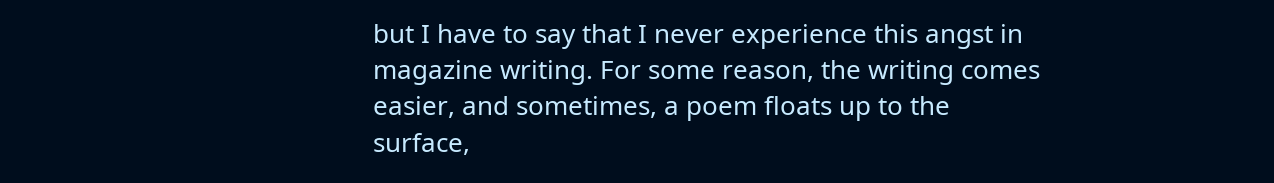but I have to say that I never experience this angst in magazine writing. For some reason, the writing comes easier, and sometimes, a poem floats up to the surface,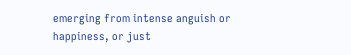emerging from intense anguish or happiness, or just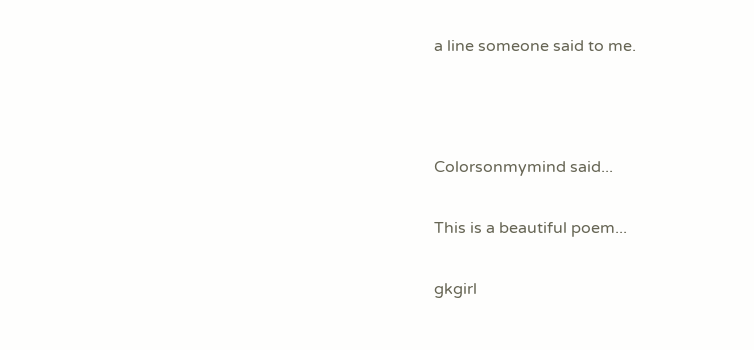a line someone said to me.



Colorsonmymind said...

This is a beautiful poem...

gkgirl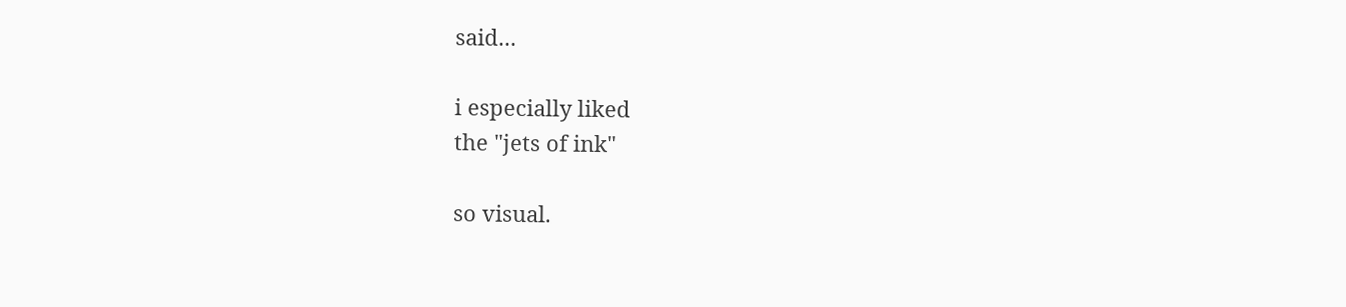said...

i especially liked
the "jets of ink"

so visual.